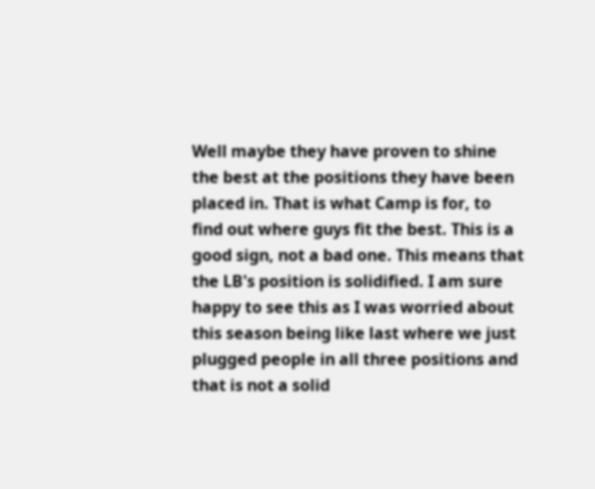Well maybe they have proven to shine the best at the positions they have been placed in. That is what Camp is for, to find out where guys fit the best. This is a good sign, not a bad one. This means that the LB's position is solidified. I am sure happy to see this as I was worried about this season being like last where we just plugged people in all three positions and that is not a solid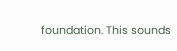foundation. This sounds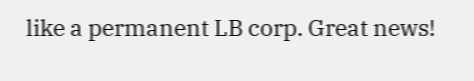like a permanent LB corp. Great news!